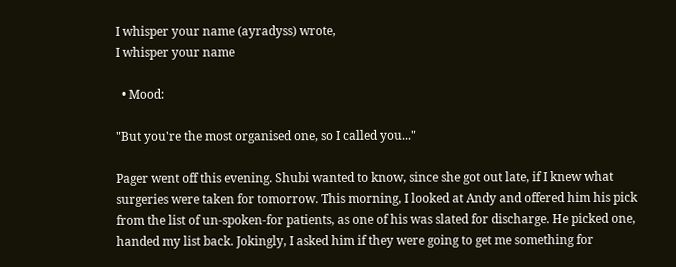I whisper your name (ayradyss) wrote,
I whisper your name

  • Mood:

"But you're the most organised one, so I called you..."

Pager went off this evening. Shubi wanted to know, since she got out late, if I knew what surgeries were taken for tomorrow. This morning, I looked at Andy and offered him his pick from the list of un-spoken-for patients, as one of his was slated for discharge. He picked one, handed my list back. Jokingly, I asked him if they were going to get me something for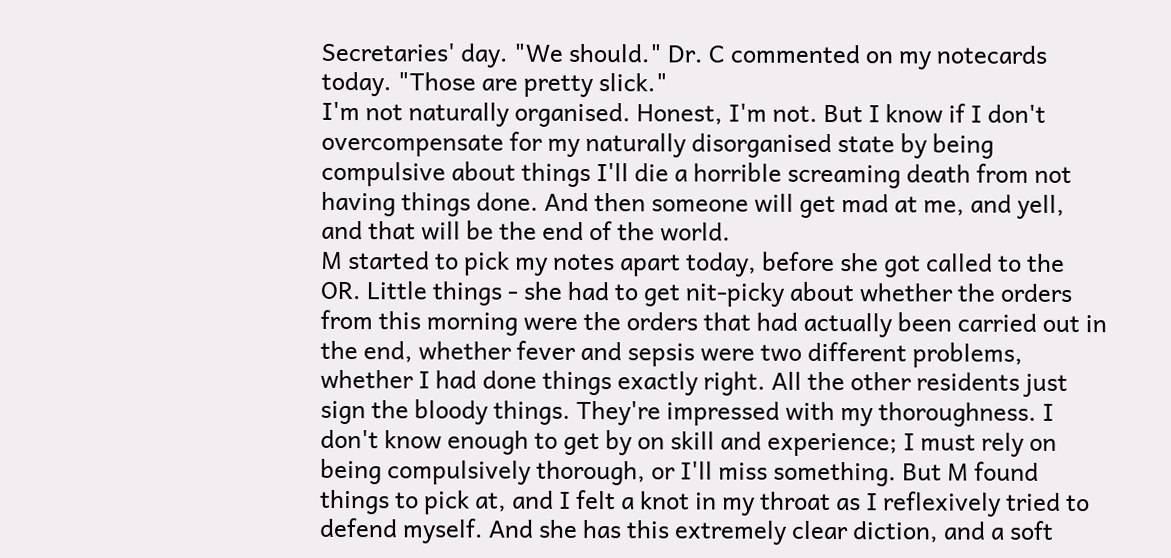Secretaries' day. "We should." Dr. C commented on my notecards today. "Those are pretty slick."
I'm not naturally organised. Honest, I'm not. But I know if I don't overcompensate for my naturally disorganised state by being compulsive about things I'll die a horrible screaming death from not having things done. And then someone will get mad at me, and yell, and that will be the end of the world.
M started to pick my notes apart today, before she got called to the OR. Little things - she had to get nit-picky about whether the orders from this morning were the orders that had actually been carried out in the end, whether fever and sepsis were two different problems, whether I had done things exactly right. All the other residents just sign the bloody things. They're impressed with my thoroughness. I don't know enough to get by on skill and experience; I must rely on being compulsively thorough, or I'll miss something. But M found things to pick at, and I felt a knot in my throat as I reflexively tried to defend myself. And she has this extremely clear diction, and a soft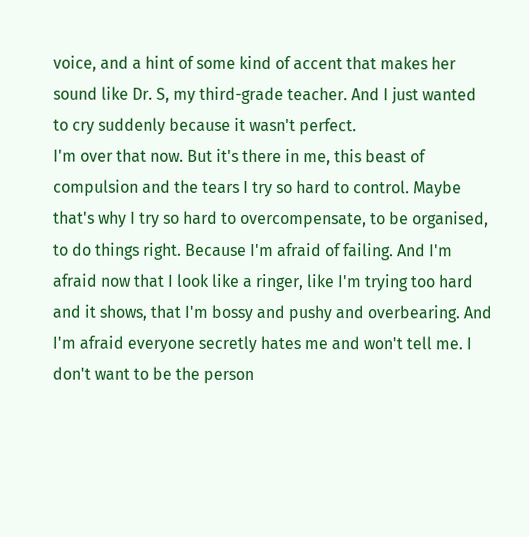voice, and a hint of some kind of accent that makes her sound like Dr. S, my third-grade teacher. And I just wanted to cry suddenly because it wasn't perfect.
I'm over that now. But it's there in me, this beast of compulsion and the tears I try so hard to control. Maybe that's why I try so hard to overcompensate, to be organised, to do things right. Because I'm afraid of failing. And I'm afraid now that I look like a ringer, like I'm trying too hard and it shows, that I'm bossy and pushy and overbearing. And I'm afraid everyone secretly hates me and won't tell me. I don't want to be the person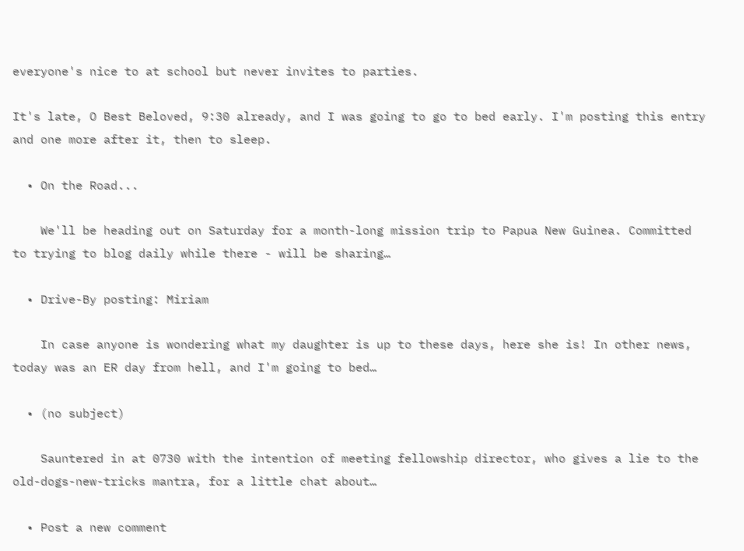everyone's nice to at school but never invites to parties.

It's late, O Best Beloved, 9:30 already, and I was going to go to bed early. I'm posting this entry and one more after it, then to sleep.

  • On the Road...

    We'll be heading out on Saturday for a month-long mission trip to Papua New Guinea. Committed to trying to blog daily while there - will be sharing…

  • Drive-By posting: Miriam

    In case anyone is wondering what my daughter is up to these days, here she is! In other news, today was an ER day from hell, and I'm going to bed…

  • (no subject)

    Sauntered in at 0730 with the intention of meeting fellowship director, who gives a lie to the old-dogs-new-tricks mantra, for a little chat about…

  • Post a new comment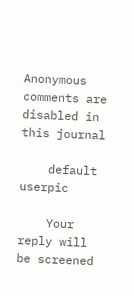Anonymous comments are disabled in this journal

    default userpic

    Your reply will be screened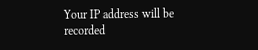Your IP address will be recorded